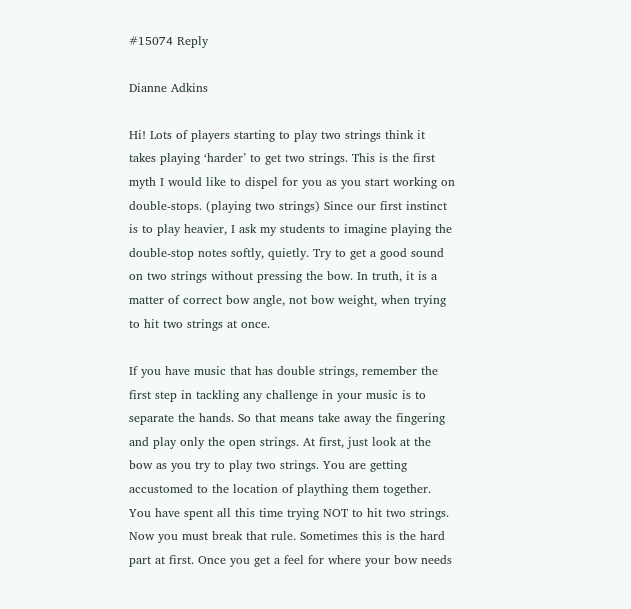#15074 Reply

Dianne Adkins

Hi! Lots of players starting to play two strings think it takes playing ‘harder’ to get two strings. This is the first myth I would like to dispel for you as you start working on double-stops. (playing two strings) Since our first instinct is to play heavier, I ask my students to imagine playing the double-stop notes softly, quietly. Try to get a good sound on two strings without pressing the bow. In truth, it is a matter of correct bow angle, not bow weight, when trying to hit two strings at once.

If you have music that has double strings, remember the first step in tackling any challenge in your music is to separate the hands. So that means take away the fingering and play only the open strings. At first, just look at the bow as you try to play two strings. You are getting accustomed to the location of plaything them together. You have spent all this time trying NOT to hit two strings. Now you must break that rule. Sometimes this is the hard part at first. Once you get a feel for where your bow needs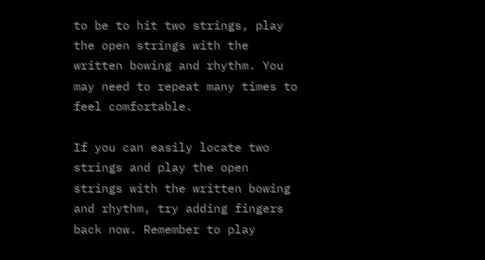to be to hit two strings, play the open strings with the written bowing and rhythm. You may need to repeat many times to feel comfortable.

If you can easily locate two strings and play the open strings with the written bowing and rhythm, try adding fingers back now. Remember to play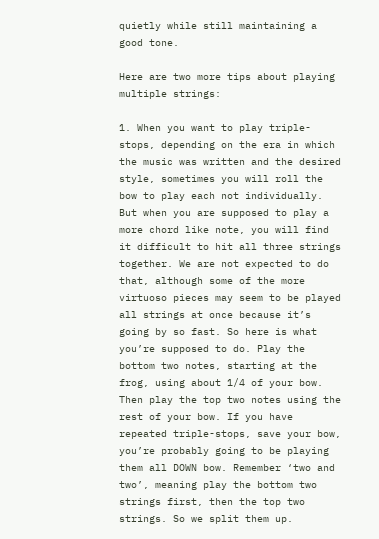quietly while still maintaining a good tone.

Here are two more tips about playing multiple strings:

1. When you want to play triple-stops, depending on the era in which the music was written and the desired style, sometimes you will roll the bow to play each not individually. But when you are supposed to play a more chord like note, you will find it difficult to hit all three strings together. We are not expected to do that, although some of the more virtuoso pieces may seem to be played all strings at once because it’s going by so fast. So here is what you’re supposed to do. Play the bottom two notes, starting at the frog, using about 1/4 of your bow. Then play the top two notes using the rest of your bow. If you have repeated triple-stops, save your bow, you’re probably going to be playing them all DOWN bow. Remember ‘two and two’, meaning play the bottom two strings first, then the top two strings. So we split them up.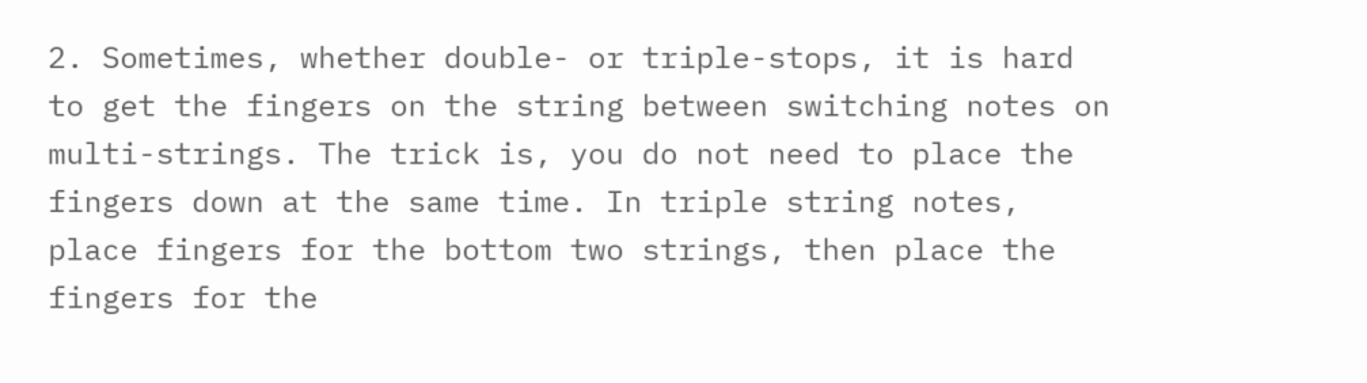2. Sometimes, whether double- or triple-stops, it is hard to get the fingers on the string between switching notes on multi-strings. The trick is, you do not need to place the fingers down at the same time. In triple string notes, place fingers for the bottom two strings, then place the fingers for the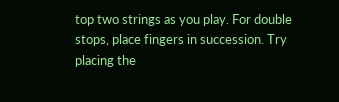top two strings as you play. For double stops, place fingers in succession. Try placing the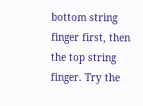bottom string finger first, then the top string finger. Try the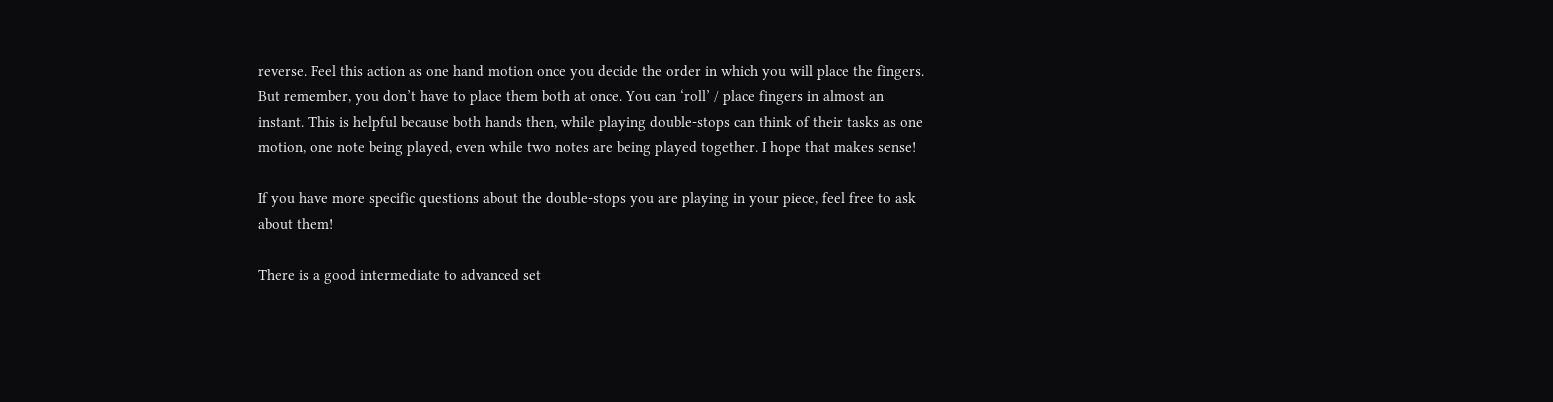reverse. Feel this action as one hand motion once you decide the order in which you will place the fingers. But remember, you don’t have to place them both at once. You can ‘roll’ / place fingers in almost an instant. This is helpful because both hands then, while playing double-stops can think of their tasks as one motion, one note being played, even while two notes are being played together. I hope that makes sense!

If you have more specific questions about the double-stops you are playing in your piece, feel free to ask about them!

There is a good intermediate to advanced set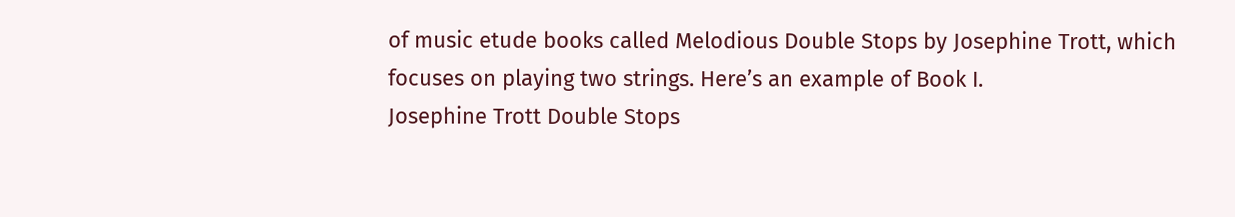of music etude books called Melodious Double Stops by Josephine Trott, which focuses on playing two strings. Here’s an example of Book I.
Josephine Trott Double Stops